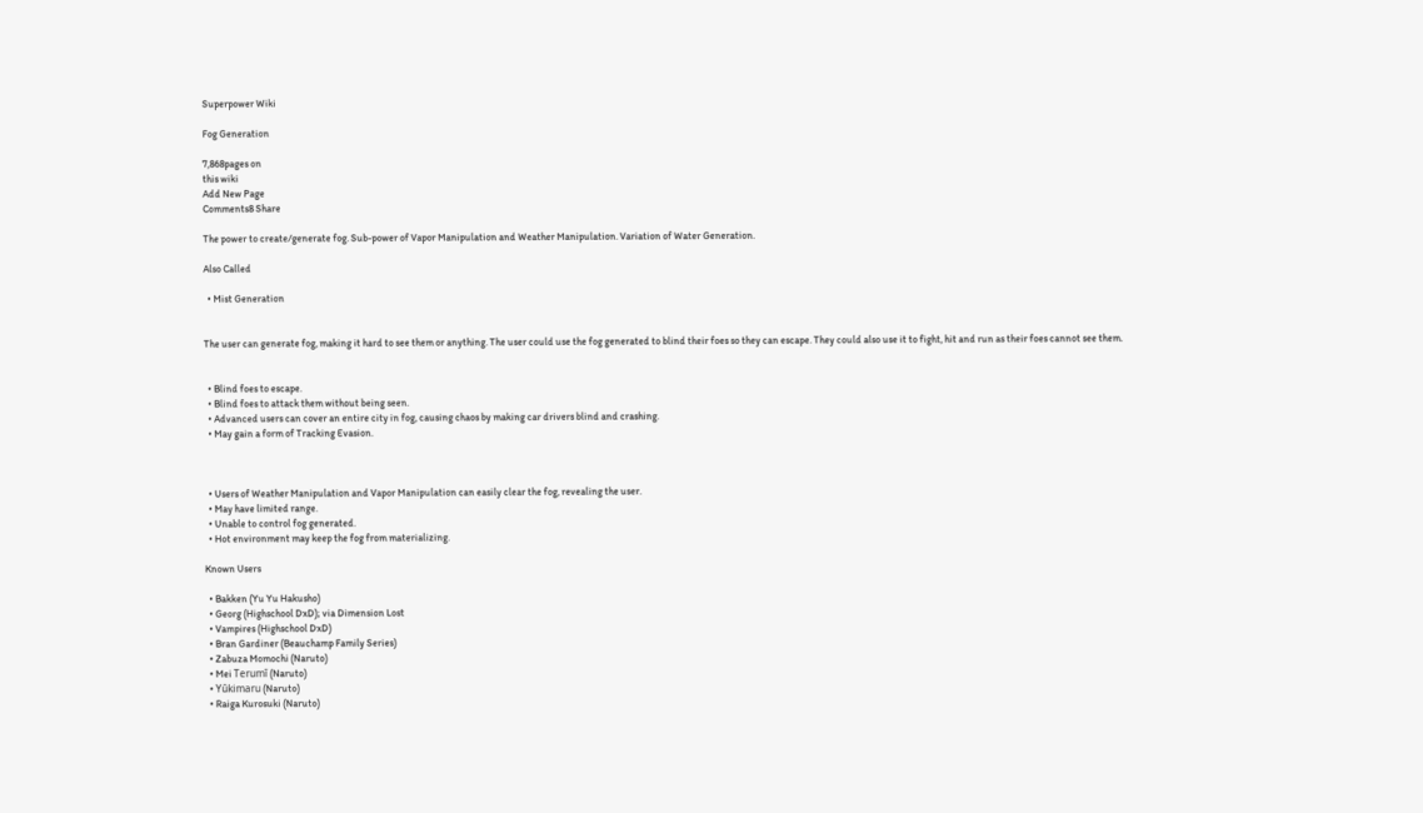Superpower Wiki

Fog Generation

7,868pages on
this wiki
Add New Page
Comments8 Share

The power to create/generate fog. Sub-power of Vapor Manipulation and Weather Manipulation. Variation of Water Generation.

Also Called

  • Mist Generation


The user can generate fog, making it hard to see them or anything. The user could use the fog generated to blind their foes so they can escape. They could also use it to fight, hit and run as their foes cannot see them.


  • Blind foes to escape.
  • Blind foes to attack them without being seen.
  • Advanced users can cover an entire city in fog, causing chaos by making car drivers blind and crashing.
  • May gain a form of Tracking Evasion.



  • Users of Weather Manipulation and Vapor Manipulation can easily clear the fog, revealing the user.
  • May have limited range.
  • Unable to control fog generated.
  • Hot environment may keep the fog from materializing.

Known Users

  • Bakken (Yu Yu Hakusho)
  • Georg (Highschool DxD); via Dimension Lost
  • Vampires (Highschool DxD)
  • Bran Gardiner (Beauchamp Family Series)
  • Zabuza Momochi (Naruto)
  • Mei Terumī (Naruto)
  • Yūkimaru (Naruto)
  • Raiga Kurosuki (Naruto)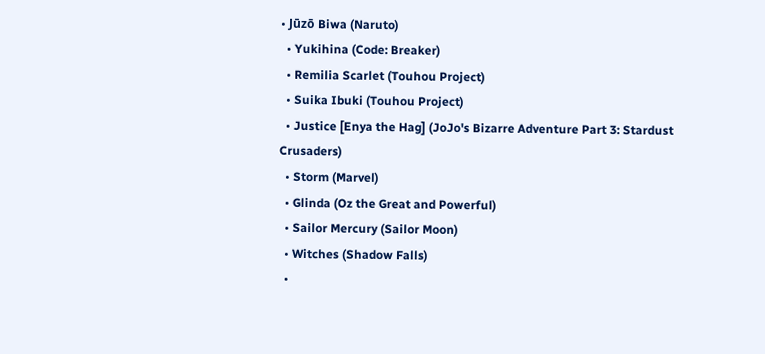• Jūzō Biwa (Naruto)
  • Yukihina (Code: Breaker)
  • Remilia Scarlet (Touhou Project)
  • Suika Ibuki (Touhou Project)
  • Justice [Enya the Hag] (JoJo's Bizarre Adventure Part 3: Stardust Crusaders)
  • Storm (Marvel)
  • Glinda (Oz the Great and Powerful)
  • Sailor Mercury (Sailor Moon)
  • Witches (Shadow Falls)
  •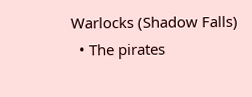Warlocks (Shadow Falls)
  • The pirates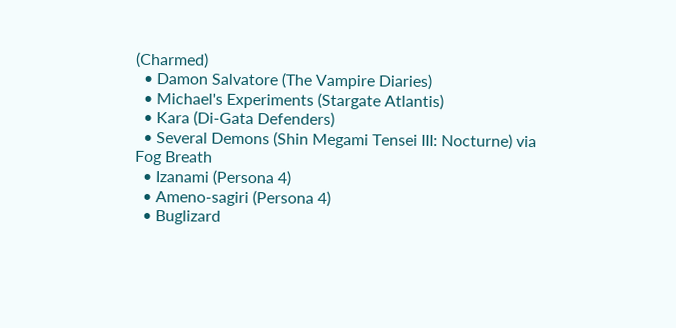(Charmed)
  • Damon Salvatore (The Vampire Diaries)
  • Michael's Experiments (Stargate Atlantis)
  • Kara (Di-Gata Defenders)
  • Several Demons (Shin Megami Tensei III: Nocturne) via Fog Breath
  • Izanami (Persona 4)
  • Ameno-sagiri (Persona 4)
  • Buglizard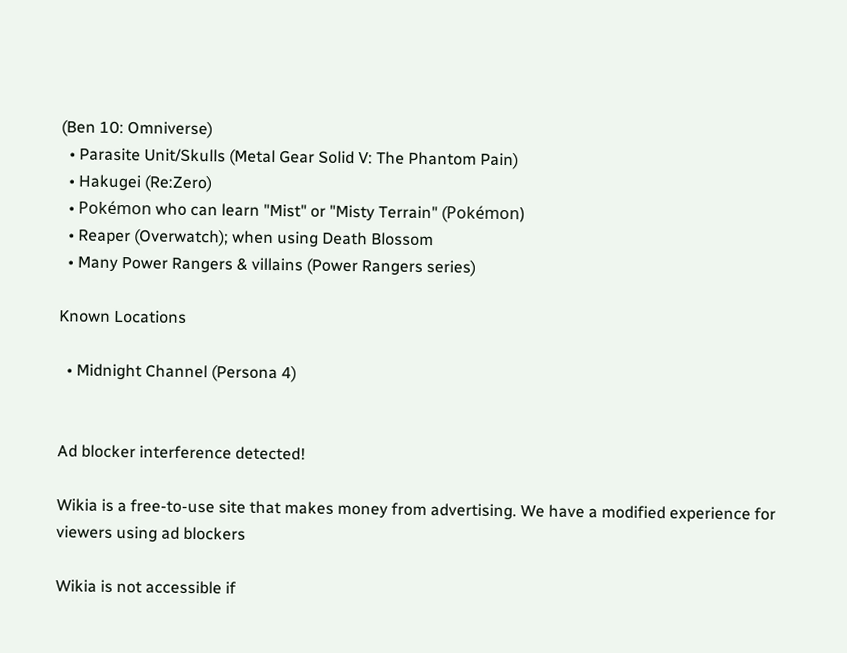(Ben 10: Omniverse)
  • Parasite Unit/Skulls (Metal Gear Solid V: The Phantom Pain)
  • Hakugei (Re:Zero)
  • Pokémon who can learn "Mist" or "Misty Terrain" (Pokémon)
  • Reaper (Overwatch); when using Death Blossom
  • Many Power Rangers & villains (Power Rangers series)

Known Locations

  • Midnight Channel (Persona 4)


Ad blocker interference detected!

Wikia is a free-to-use site that makes money from advertising. We have a modified experience for viewers using ad blockers

Wikia is not accessible if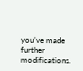you’ve made further modifications.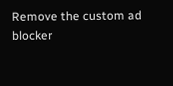Remove the custom ad blocker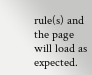rule(s) and the page will load as expected.